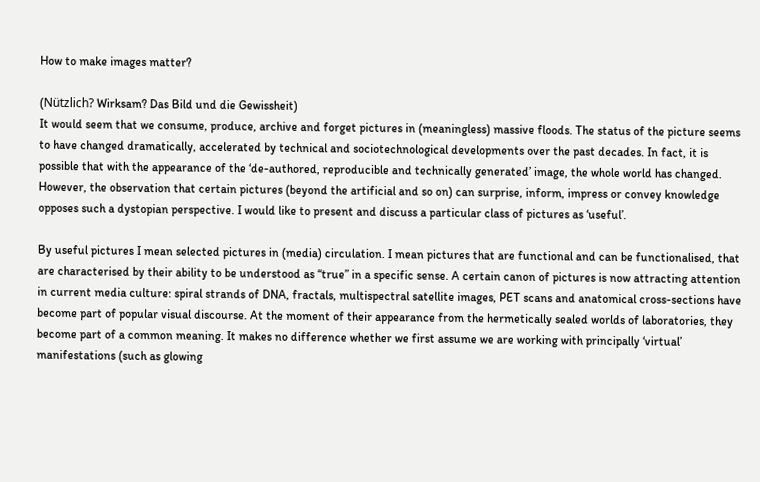How to make images matter?

(Nützlich? Wirksam? Das Bild und die Gewissheit)
It would seem that we consume, produce, archive and forget pictures in (meaningless) massive floods. The status of the picture seems to have changed dramatically, accelerated by technical and sociotechnological developments over the past decades. In fact, it is possible that with the appearance of the ‘de-authored, reproducible and technically generated’ image, the whole world has changed.
However, the observation that certain pictures (beyond the artificial and so on) can surprise, inform, impress or convey knowledge opposes such a dystopian perspective. I would like to present and discuss a particular class of pictures as ‘useful’.

By useful pictures I mean selected pictures in (media) circulation. I mean pictures that are functional and can be functionalised, that are characterised by their ability to be understood as “true” in a specific sense. A certain canon of pictures is now attracting attention in current media culture: spiral strands of DNA, fractals, multispectral satellite images, PET scans and anatomical cross-sections have become part of popular visual discourse. At the moment of their appearance from the hermetically sealed worlds of laboratories, they become part of a common meaning. It makes no difference whether we first assume we are working with principally ‘virtual’ manifestations (such as glowing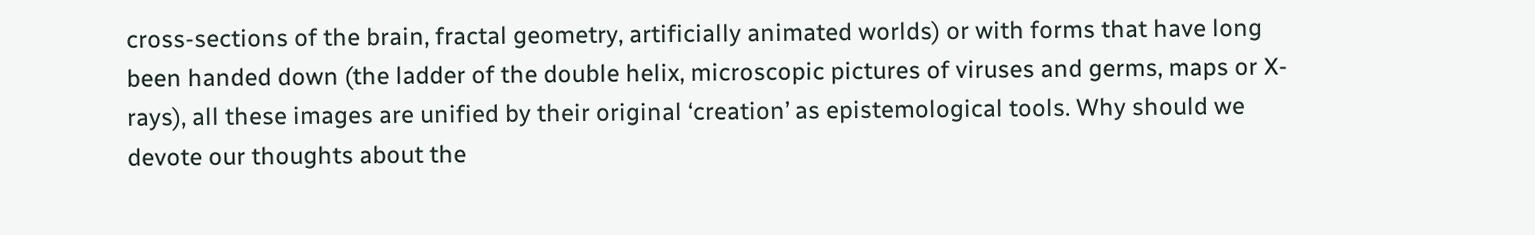cross-sections of the brain, fractal geometry, artificially animated worlds) or with forms that have long been handed down (the ladder of the double helix, microscopic pictures of viruses and germs, maps or X-rays), all these images are unified by their original ‘creation’ as epistemological tools. Why should we devote our thoughts about the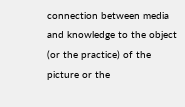connection between media and knowledge to the object (or the practice) of the picture or the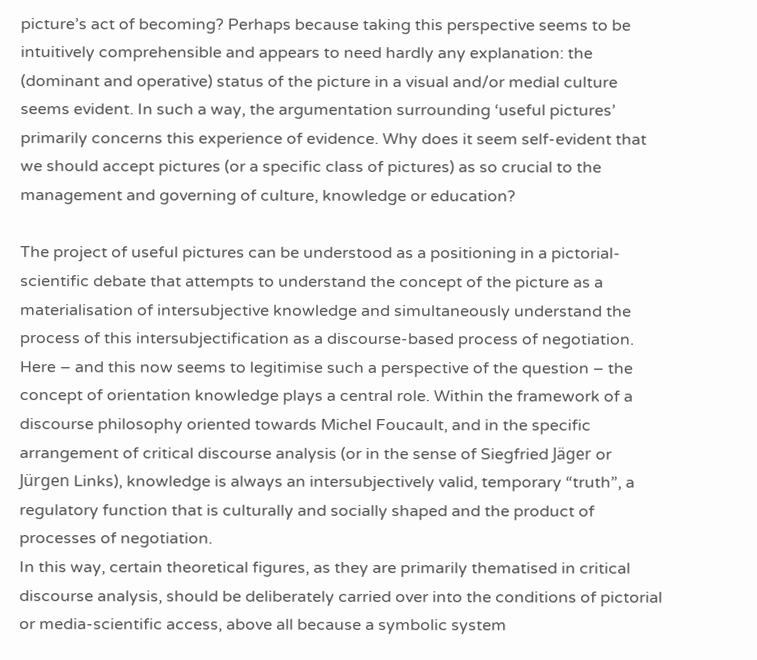picture’s act of becoming? Perhaps because taking this perspective seems to be intuitively comprehensible and appears to need hardly any explanation: the (dominant and operative) status of the picture in a visual and/or medial culture seems evident. In such a way, the argumentation surrounding ‘useful pictures’ primarily concerns this experience of evidence. Why does it seem self-evident that we should accept pictures (or a specific class of pictures) as so crucial to the management and governing of culture, knowledge or education?

The project of useful pictures can be understood as a positioning in a pictorial-scientific debate that attempts to understand the concept of the picture as a materialisation of intersubjective knowledge and simultaneously understand the process of this intersubjectification as a discourse-based process of negotiation. Here – and this now seems to legitimise such a perspective of the question – the concept of orientation knowledge plays a central role. Within the framework of a discourse philosophy oriented towards Michel Foucault, and in the specific arrangement of critical discourse analysis (or in the sense of Siegfried Jäger or Jürgen Links), knowledge is always an intersubjectively valid, temporary “truth”, a regulatory function that is culturally and socially shaped and the product of processes of negotiation.
In this way, certain theoretical figures, as they are primarily thematised in critical discourse analysis, should be deliberately carried over into the conditions of pictorial or media-scientific access, above all because a symbolic system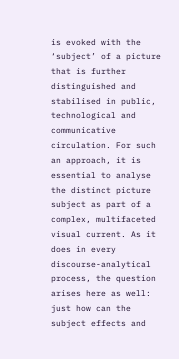is evoked with the ‘subject’ of a picture that is further distinguished and stabilised in public, technological and communicative circulation. For such an approach, it is essential to analyse the distinct picture subject as part of a complex, multifaceted visual current. As it does in every discourse-analytical process, the question arises here as well: just how can the subject effects and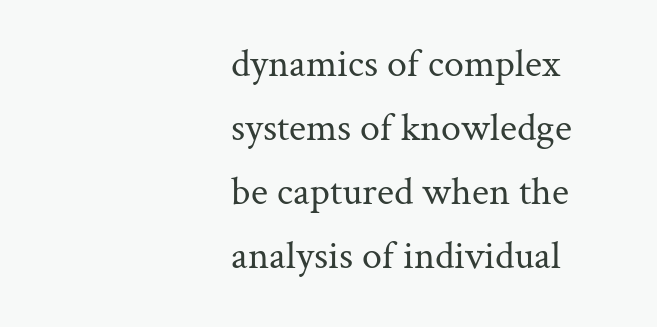dynamics of complex systems of knowledge be captured when the analysis of individual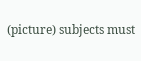(picture) subjects must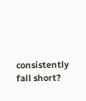consistently fall short?